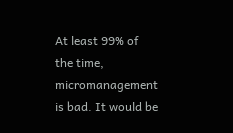At least 99% of the time, micromanagement is bad. It would be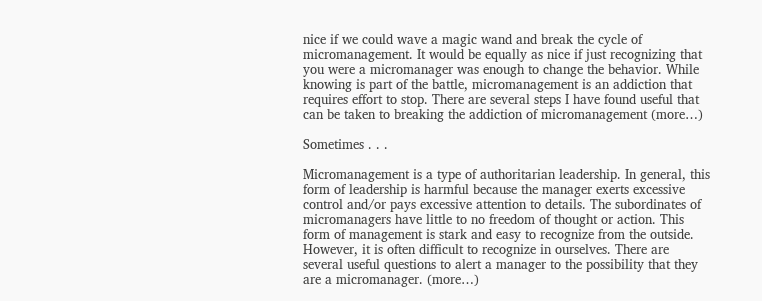nice if we could wave a magic wand and break the cycle of micromanagement. It would be equally as nice if just recognizing that you were a micromanager was enough to change the behavior. While knowing is part of the battle, micromanagement is an addiction that requires effort to stop. There are several steps I have found useful that can be taken to breaking the addiction of micromanagement (more…)

Sometimes . . .

Micromanagement is a type of authoritarian leadership. In general, this form of leadership is harmful because the manager exerts excessive control and/or pays excessive attention to details. The subordinates of micromanagers have little to no freedom of thought or action. This form of management is stark and easy to recognize from the outside. However, it is often difficult to recognize in ourselves. There are several useful questions to alert a manager to the possibility that they are a micromanager. (more…)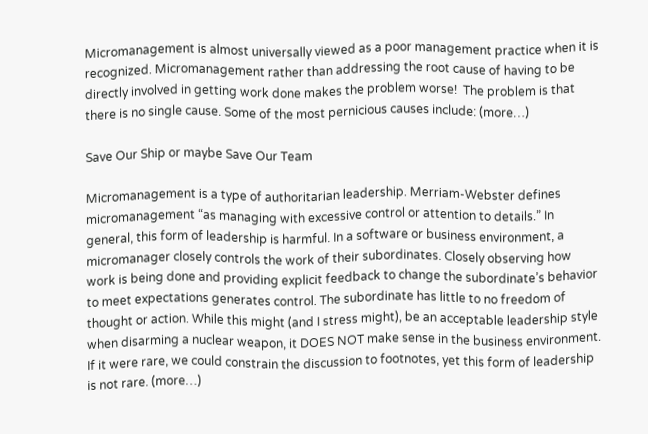Micromanagement is almost universally viewed as a poor management practice when it is recognized. Micromanagement rather than addressing the root cause of having to be directly involved in getting work done makes the problem worse!  The problem is that there is no single cause. Some of the most pernicious causes include: (more…)

Save Our Ship or maybe Save Our Team

Micromanagement is a type of authoritarian leadership. Merriam-Webster defines micromanagement “as managing with excessive control or attention to details.” In general, this form of leadership is harmful. In a software or business environment, a micromanager closely controls the work of their subordinates. Closely observing how work is being done and providing explicit feedback to change the subordinate’s behavior to meet expectations generates control. The subordinate has little to no freedom of thought or action. While this might (and I stress might), be an acceptable leadership style when disarming a nuclear weapon, it DOES NOT make sense in the business environment. If it were rare, we could constrain the discussion to footnotes, yet this form of leadership is not rare. (more…)